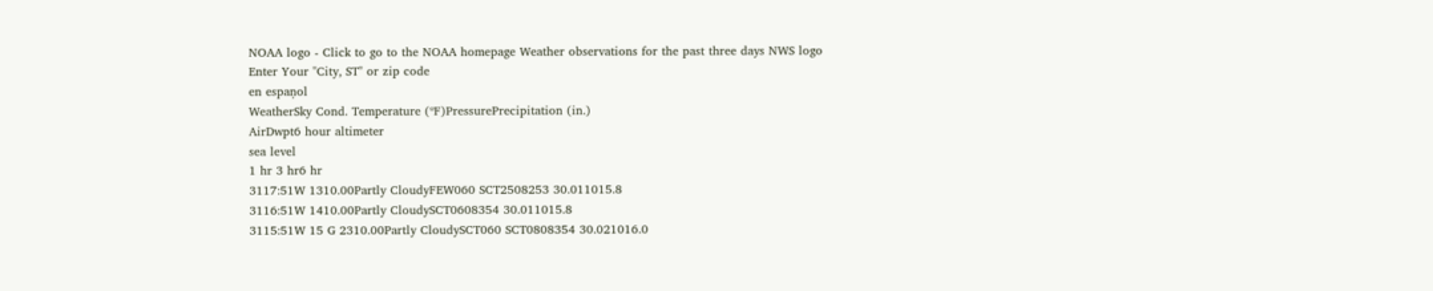NOAA logo - Click to go to the NOAA homepage Weather observations for the past three days NWS logo
Enter Your "City, ST" or zip code
en espaņol
WeatherSky Cond. Temperature (ºF)PressurePrecipitation (in.)
AirDwpt6 hour altimeter
sea level
1 hr 3 hr6 hr
3117:51W 1310.00Partly CloudyFEW060 SCT2508253 30.011015.8
3116:51W 1410.00Partly CloudySCT0608354 30.011015.8
3115:51W 15 G 2310.00Partly CloudySCT060 SCT0808354 30.021016.0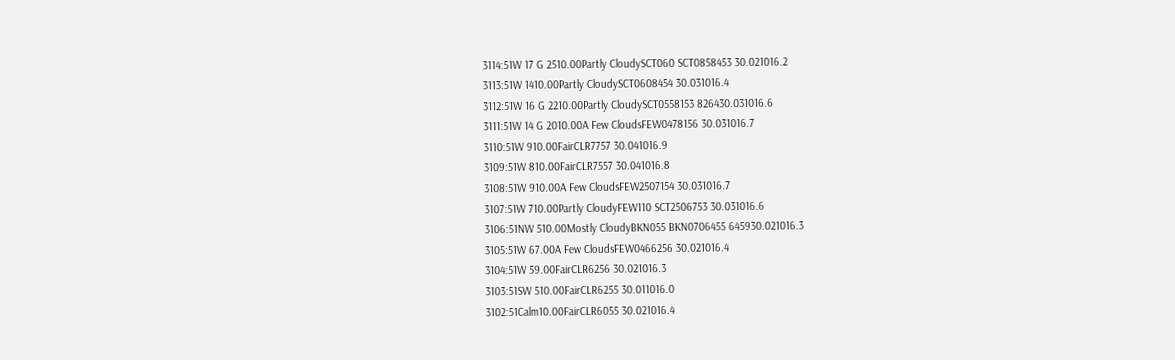3114:51W 17 G 2510.00Partly CloudySCT060 SCT0858453 30.021016.2
3113:51W 1410.00Partly CloudySCT0608454 30.031016.4
3112:51W 16 G 2210.00Partly CloudySCT0558153 826430.031016.6
3111:51W 14 G 2010.00A Few CloudsFEW0478156 30.031016.7
3110:51W 910.00FairCLR7757 30.041016.9
3109:51W 810.00FairCLR7557 30.041016.8
3108:51W 910.00A Few CloudsFEW2507154 30.031016.7
3107:51W 710.00Partly CloudyFEW110 SCT2506753 30.031016.6
3106:51NW 510.00Mostly CloudyBKN055 BKN0706455 645930.021016.3
3105:51W 67.00A Few CloudsFEW0466256 30.021016.4
3104:51W 59.00FairCLR6256 30.021016.3
3103:51SW 510.00FairCLR6255 30.011016.0
3102:51Calm10.00FairCLR6055 30.021016.4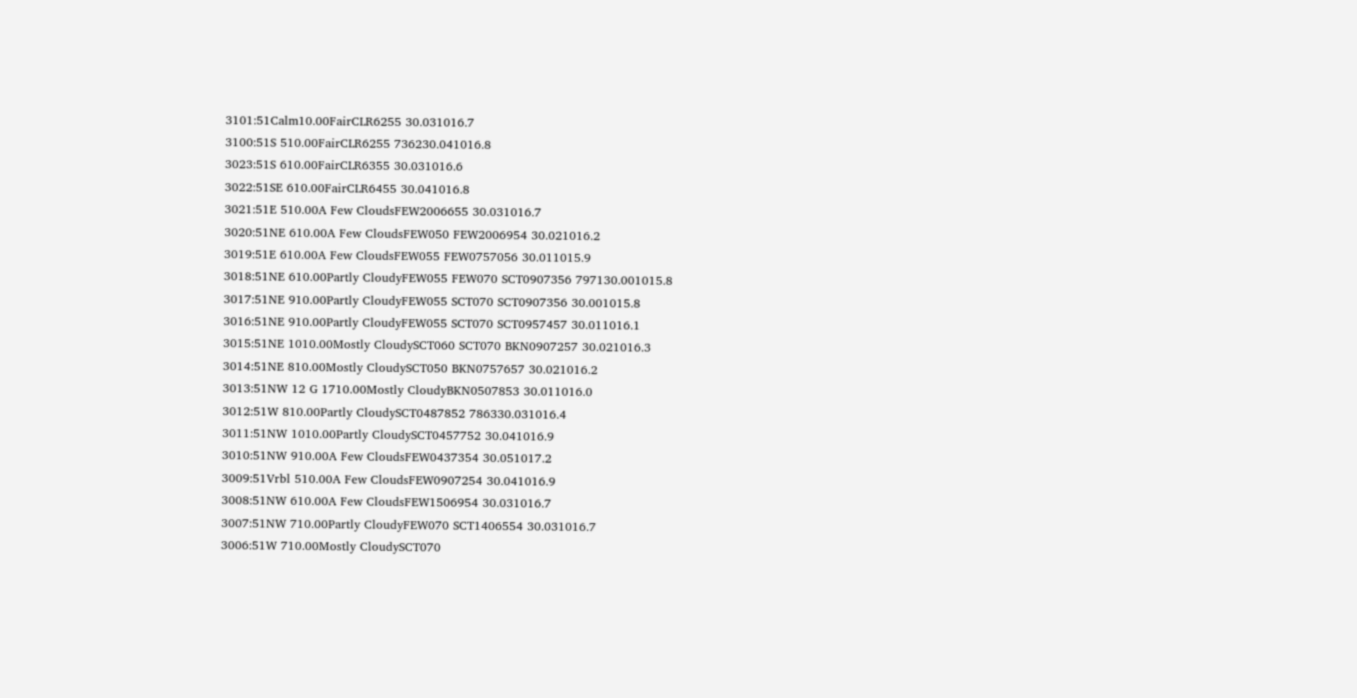3101:51Calm10.00FairCLR6255 30.031016.7
3100:51S 510.00FairCLR6255 736230.041016.8
3023:51S 610.00FairCLR6355 30.031016.6
3022:51SE 610.00FairCLR6455 30.041016.8
3021:51E 510.00A Few CloudsFEW2006655 30.031016.7
3020:51NE 610.00A Few CloudsFEW050 FEW2006954 30.021016.2
3019:51E 610.00A Few CloudsFEW055 FEW0757056 30.011015.9
3018:51NE 610.00Partly CloudyFEW055 FEW070 SCT0907356 797130.001015.8
3017:51NE 910.00Partly CloudyFEW055 SCT070 SCT0907356 30.001015.8
3016:51NE 910.00Partly CloudyFEW055 SCT070 SCT0957457 30.011016.1
3015:51NE 1010.00Mostly CloudySCT060 SCT070 BKN0907257 30.021016.3
3014:51NE 810.00Mostly CloudySCT050 BKN0757657 30.021016.2
3013:51NW 12 G 1710.00Mostly CloudyBKN0507853 30.011016.0
3012:51W 810.00Partly CloudySCT0487852 786330.031016.4
3011:51NW 1010.00Partly CloudySCT0457752 30.041016.9
3010:51NW 910.00A Few CloudsFEW0437354 30.051017.2
3009:51Vrbl 510.00A Few CloudsFEW0907254 30.041016.9
3008:51NW 610.00A Few CloudsFEW1506954 30.031016.7
3007:51NW 710.00Partly CloudyFEW070 SCT1406554 30.031016.7
3006:51W 710.00Mostly CloudySCT070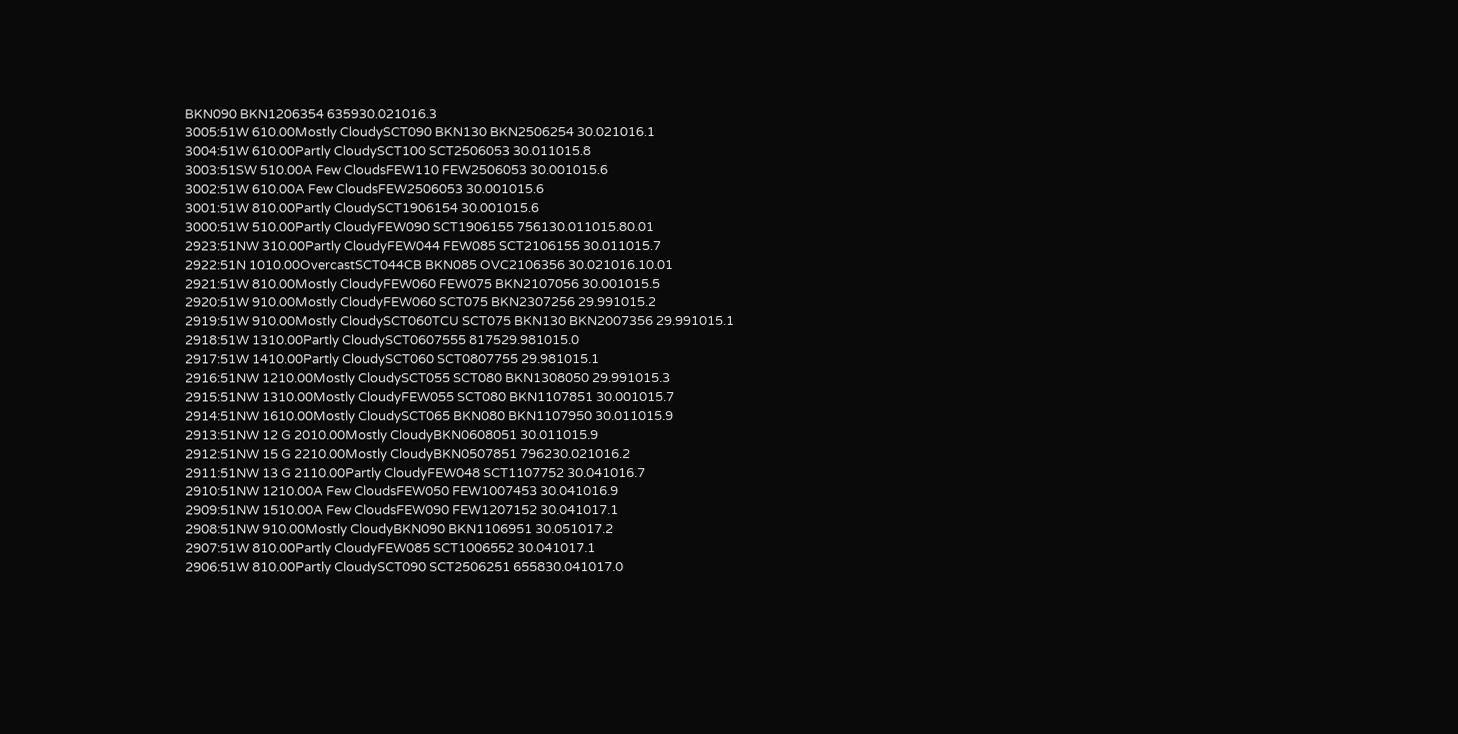BKN090 BKN1206354 635930.021016.3
3005:51W 610.00Mostly CloudySCT090 BKN130 BKN2506254 30.021016.1
3004:51W 610.00Partly CloudySCT100 SCT2506053 30.011015.8
3003:51SW 510.00A Few CloudsFEW110 FEW2506053 30.001015.6
3002:51W 610.00A Few CloudsFEW2506053 30.001015.6
3001:51W 810.00Partly CloudySCT1906154 30.001015.6
3000:51W 510.00Partly CloudyFEW090 SCT1906155 756130.011015.80.01
2923:51NW 310.00Partly CloudyFEW044 FEW085 SCT2106155 30.011015.7
2922:51N 1010.00OvercastSCT044CB BKN085 OVC2106356 30.021016.10.01
2921:51W 810.00Mostly CloudyFEW060 FEW075 BKN2107056 30.001015.5
2920:51W 910.00Mostly CloudyFEW060 SCT075 BKN2307256 29.991015.2
2919:51W 910.00Mostly CloudySCT060TCU SCT075 BKN130 BKN2007356 29.991015.1
2918:51W 1310.00Partly CloudySCT0607555 817529.981015.0
2917:51W 1410.00Partly CloudySCT060 SCT0807755 29.981015.1
2916:51NW 1210.00Mostly CloudySCT055 SCT080 BKN1308050 29.991015.3
2915:51NW 1310.00Mostly CloudyFEW055 SCT080 BKN1107851 30.001015.7
2914:51NW 1610.00Mostly CloudySCT065 BKN080 BKN1107950 30.011015.9
2913:51NW 12 G 2010.00Mostly CloudyBKN0608051 30.011015.9
2912:51NW 15 G 2210.00Mostly CloudyBKN0507851 796230.021016.2
2911:51NW 13 G 2110.00Partly CloudyFEW048 SCT1107752 30.041016.7
2910:51NW 1210.00A Few CloudsFEW050 FEW1007453 30.041016.9
2909:51NW 1510.00A Few CloudsFEW090 FEW1207152 30.041017.1
2908:51NW 910.00Mostly CloudyBKN090 BKN1106951 30.051017.2
2907:51W 810.00Partly CloudyFEW085 SCT1006552 30.041017.1
2906:51W 810.00Partly CloudySCT090 SCT2506251 655830.041017.0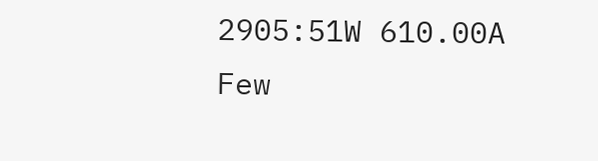2905:51W 610.00A Few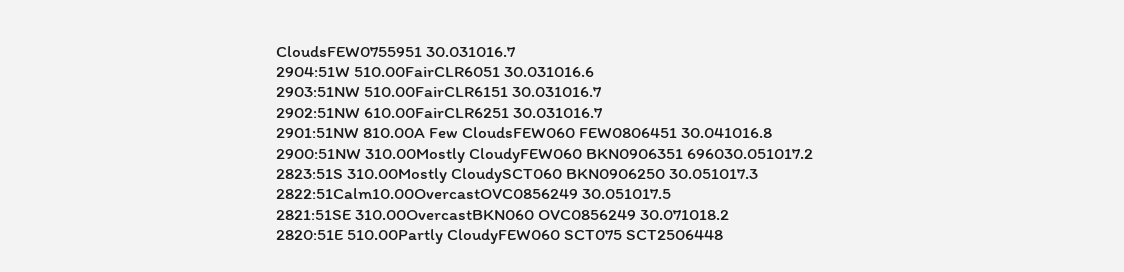CloudsFEW0755951 30.031016.7
2904:51W 510.00FairCLR6051 30.031016.6
2903:51NW 510.00FairCLR6151 30.031016.7
2902:51NW 610.00FairCLR6251 30.031016.7
2901:51NW 810.00A Few CloudsFEW060 FEW0806451 30.041016.8
2900:51NW 310.00Mostly CloudyFEW060 BKN0906351 696030.051017.2
2823:51S 310.00Mostly CloudySCT060 BKN0906250 30.051017.3
2822:51Calm10.00OvercastOVC0856249 30.051017.5
2821:51SE 310.00OvercastBKN060 OVC0856249 30.071018.2
2820:51E 510.00Partly CloudyFEW060 SCT075 SCT2506448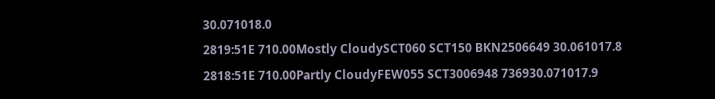30.071018.0
2819:51E 710.00Mostly CloudySCT060 SCT150 BKN2506649 30.061017.8
2818:51E 710.00Partly CloudyFEW055 SCT3006948 736930.071017.9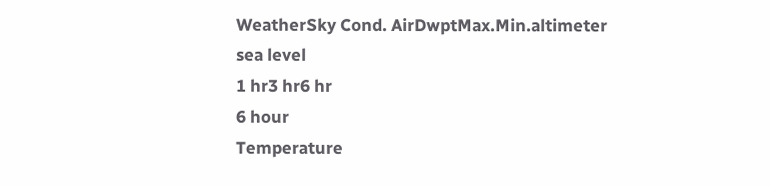WeatherSky Cond. AirDwptMax.Min.altimeter
sea level
1 hr3 hr6 hr
6 hour
Temperature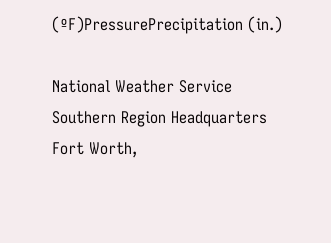(ºF)PressurePrecipitation (in.)

National Weather Service
Southern Region Headquarters
Fort Worth,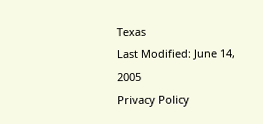Texas
Last Modified: June 14, 2005
Privacy Policy